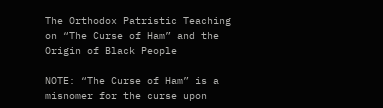The Orthodox Patristic Teaching on “The Curse of Ham” and the Origin of Black People

NOTE: “The Curse of Ham” is a misnomer for the curse upon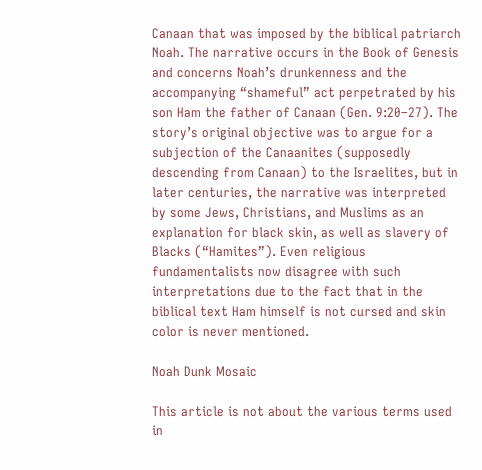Canaan that was imposed by the biblical patriarch Noah. The narrative occurs in the Book of Genesis and concerns Noah’s drunkenness and the accompanying “shameful” act perpetrated by his son Ham the father of Canaan (Gen. 9:20–27). The story’s original objective was to argue for a subjection of the Canaanites (supposedly descending from Canaan) to the Israelites, but in later centuries, the narrative was interpreted by some Jews, Christians, and Muslims as an explanation for black skin, as well as slavery of Blacks (“Hamites”). Even religious fundamentalists now disagree with such interpretations due to the fact that in the biblical text Ham himself is not cursed and skin color is never mentioned.

Noah Dunk Mosaic

This article is not about the various terms used in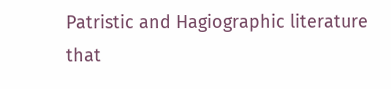Patristic and Hagiographic literature that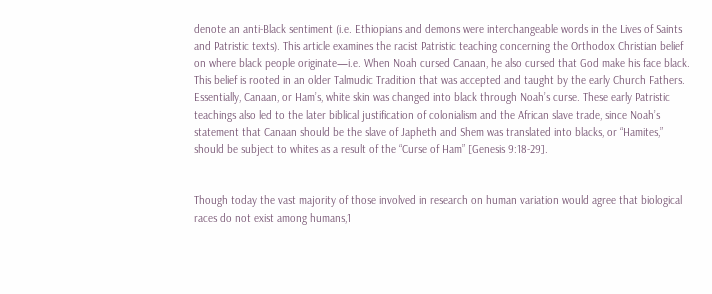denote an anti-Black sentiment (i.e. Ethiopians and demons were interchangeable words in the Lives of Saints and Patristic texts). This article examines the racist Patristic teaching concerning the Orthodox Christian belief on where black people originate—i.e. When Noah cursed Canaan, he also cursed that God make his face black. This belief is rooted in an older Talmudic Tradition that was accepted and taught by the early Church Fathers. Essentially, Canaan, or Ham’s, white skin was changed into black through Noah’s curse. These early Patristic teachings also led to the later biblical justification of colonialism and the African slave trade, since Noah’s statement that Canaan should be the slave of Japheth and Shem was translated into blacks, or “Hamites,” should be subject to whites as a result of the “Curse of Ham” [Genesis 9:18-29].


Though today the vast majority of those involved in research on human variation would agree that biological races do not exist among humans,1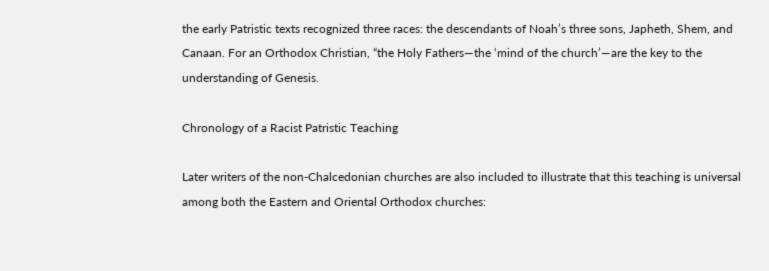the early Patristic texts recognized three races: the descendants of Noah’s three sons, Japheth, Shem, and Canaan. For an Orthodox Christian, “the Holy Fathers—the ‘mind of the church’—are the key to the understanding of Genesis.

Chronology of a Racist Patristic Teaching

Later writers of the non-Chalcedonian churches are also included to illustrate that this teaching is universal among both the Eastern and Oriental Orthodox churches: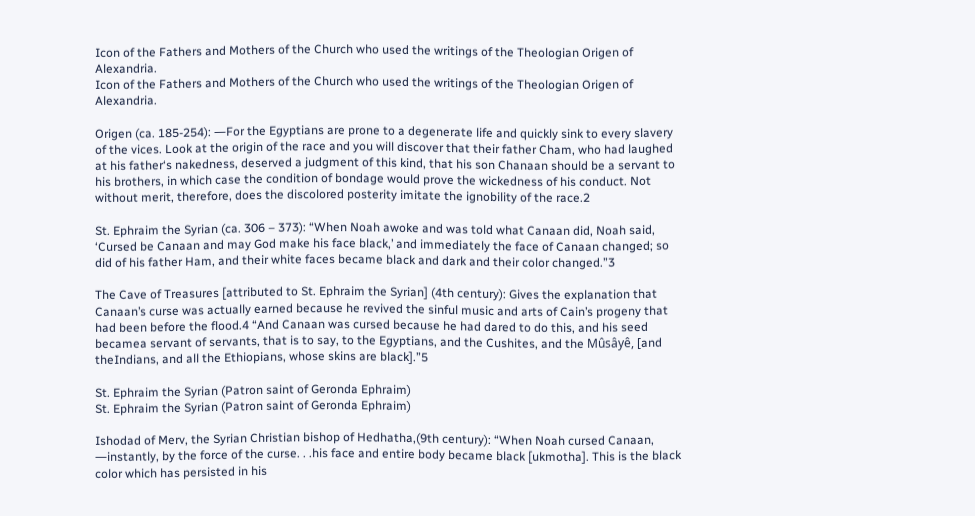Icon of the Fathers and Mothers of the Church who used the writings of the Theologian Origen of Alexandria.
Icon of the Fathers and Mothers of the Church who used the writings of the Theologian Origen of Alexandria.

Origen (ca. 185-254): ―For the Egyptians are prone to a degenerate life and quickly sink to every slavery of the vices. Look at the origin of the race and you will discover that their father Cham, who had laughed at his father‘s nakedness, deserved a judgment of this kind, that his son Chanaan should be a servant to his brothers, in which case the condition of bondage would prove the wickedness of his conduct. Not without merit, therefore, does the discolored posterity imitate the ignobility of the race.2

St. Ephraim the Syrian (ca. 306 – 373): “When Noah awoke and was told what Canaan did, Noah said, ‘Cursed be Canaan and may God make his face black,’ and immediately the face of Canaan changed; so did of his father Ham, and their white faces became black and dark and their color changed.”3

The Cave of Treasures [attributed to St. Ephraim the Syrian] (4th century): Gives the explanation that Canaan’s curse was actually earned because he revived the sinful music and arts of Cain’s progeny that had been before the flood.4 “And Canaan was cursed because he had dared to do this, and his seed becamea servant of servants, that is to say, to the Egyptians, and the Cushites, and the Mûsâyê, [and theIndians, and all the Ethiopians, whose skins are black].”5

St. Ephraim the Syrian (Patron saint of Geronda Ephraim)
St. Ephraim the Syrian (Patron saint of Geronda Ephraim)

Ishodad of Merv, the Syrian Christian bishop of Hedhatha,(9th century): “When Noah cursed Canaan, ―instantly, by the force of the curse. . .his face and entire body became black [ukmotha]. This is the black color which has persisted in his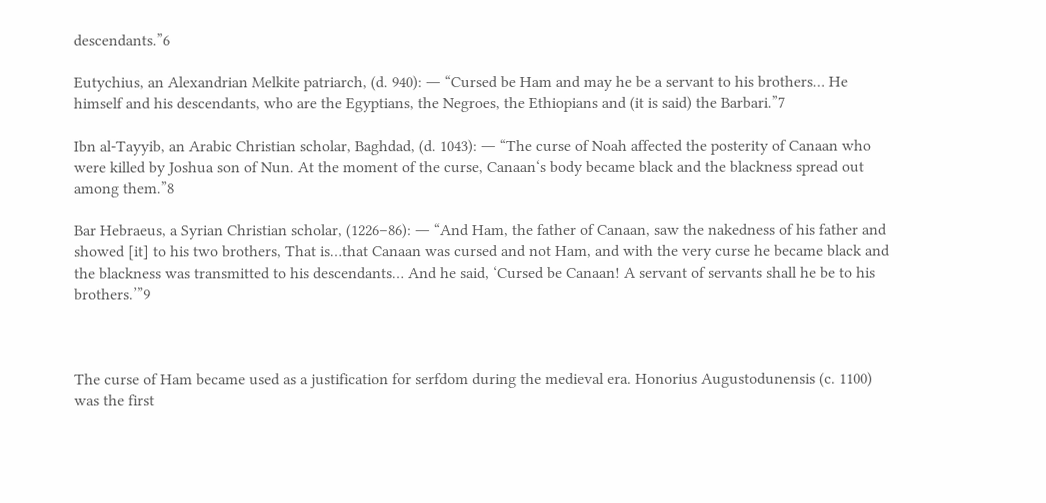descendants.”6

Eutychius, an Alexandrian Melkite patriarch, (d. 940): ― “Cursed be Ham and may he be a servant to his brothers… He himself and his descendants, who are the Egyptians, the Negroes, the Ethiopians and (it is said) the Barbari.”7

Ibn al-Tayyib, an Arabic Christian scholar, Baghdad, (d. 1043): ― “The curse of Noah affected the posterity of Canaan who were killed by Joshua son of Nun. At the moment of the curse, Canaan‘s body became black and the blackness spread out among them.”8

Bar Hebraeus, a Syrian Christian scholar, (1226–86): ― “And Ham, the father of Canaan, saw the nakedness of his father and showed [it] to his two brothers, That is…that Canaan was cursed and not Ham, and with the very curse he became black and the blackness was transmitted to his descendants… And he said, ‘Cursed be Canaan! A servant of servants shall he be to his brothers.’”9



The curse of Ham became used as a justification for serfdom during the medieval era. Honorius Augustodunensis (c. 1100) was the first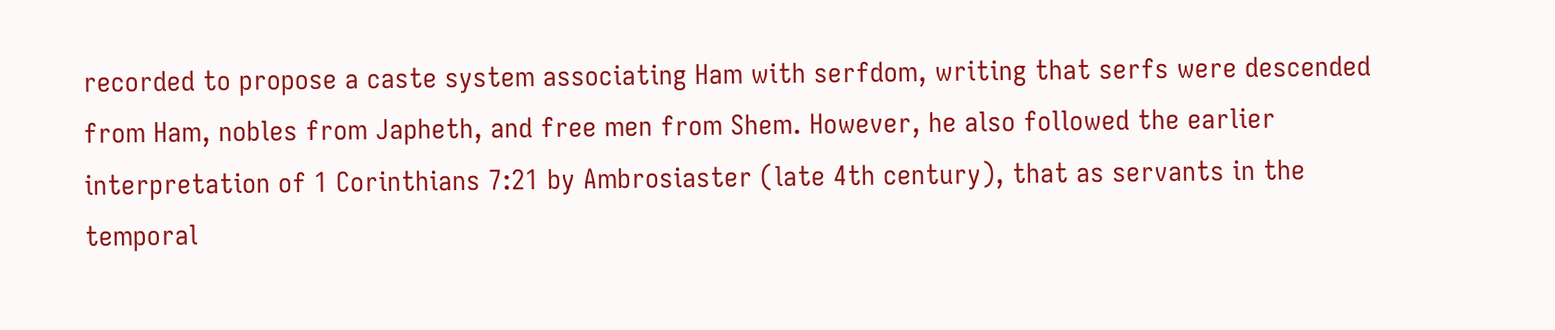recorded to propose a caste system associating Ham with serfdom, writing that serfs were descended from Ham, nobles from Japheth, and free men from Shem. However, he also followed the earlier interpretation of 1 Corinthians 7:21 by Ambrosiaster (late 4th century), that as servants in the temporal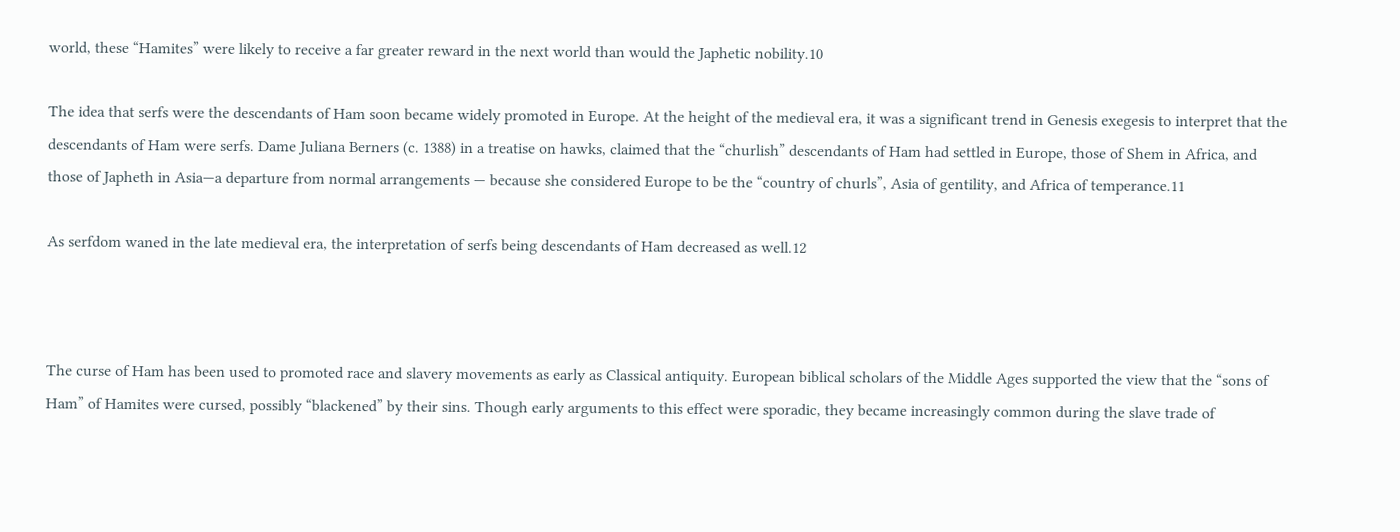world, these “Hamites” were likely to receive a far greater reward in the next world than would the Japhetic nobility.10

The idea that serfs were the descendants of Ham soon became widely promoted in Europe. At the height of the medieval era, it was a significant trend in Genesis exegesis to interpret that the descendants of Ham were serfs. Dame Juliana Berners (c. 1388) in a treatise on hawks, claimed that the “churlish” descendants of Ham had settled in Europe, those of Shem in Africa, and those of Japheth in Asia—a departure from normal arrangements — because she considered Europe to be the “country of churls”, Asia of gentility, and Africa of temperance.11

As serfdom waned in the late medieval era, the interpretation of serfs being descendants of Ham decreased as well.12



The curse of Ham has been used to promoted race and slavery movements as early as Classical antiquity. European biblical scholars of the Middle Ages supported the view that the “sons of Ham” of Hamites were cursed, possibly “blackened” by their sins. Though early arguments to this effect were sporadic, they became increasingly common during the slave trade of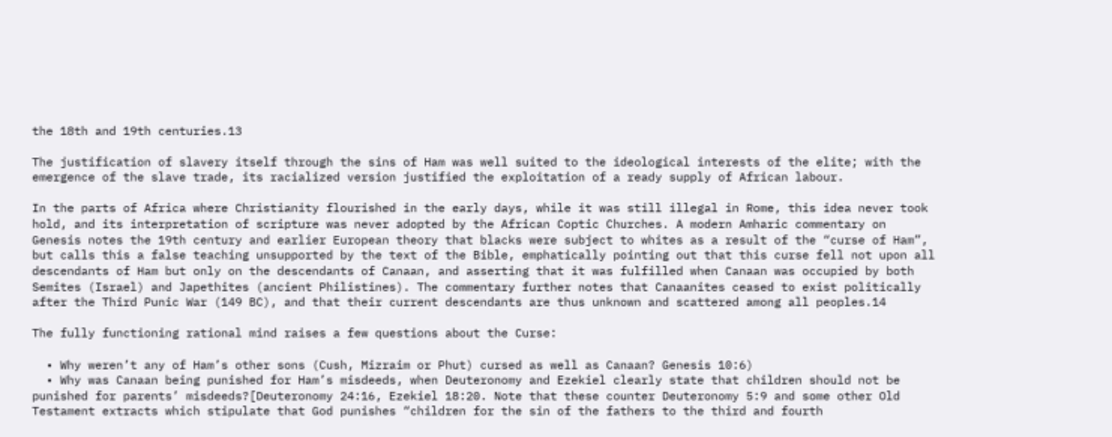the 18th and 19th centuries.13

The justification of slavery itself through the sins of Ham was well suited to the ideological interests of the elite; with the emergence of the slave trade, its racialized version justified the exploitation of a ready supply of African labour.

In the parts of Africa where Christianity flourished in the early days, while it was still illegal in Rome, this idea never took hold, and its interpretation of scripture was never adopted by the African Coptic Churches. A modern Amharic commentary on Genesis notes the 19th century and earlier European theory that blacks were subject to whites as a result of the “curse of Ham”, but calls this a false teaching unsupported by the text of the Bible, emphatically pointing out that this curse fell not upon all descendants of Ham but only on the descendants of Canaan, and asserting that it was fulfilled when Canaan was occupied by both Semites (Israel) and Japethites (ancient Philistines). The commentary further notes that Canaanites ceased to exist politically after the Third Punic War (149 BC), and that their current descendants are thus unknown and scattered among all peoples.14

The fully functioning rational mind raises a few questions about the Curse:

  • Why weren’t any of Ham’s other sons (Cush, Mizraim or Phut) cursed as well as Canaan? Genesis 10:6)
  • Why was Canaan being punished for Ham’s misdeeds, when Deuteronomy and Ezekiel clearly state that children should not be punished for parents’ misdeeds?[Deuteronomy 24:16, Ezekiel 18:20. Note that these counter Deuteronomy 5:9 and some other Old Testament extracts which stipulate that God punishes “children for the sin of the fathers to the third and fourth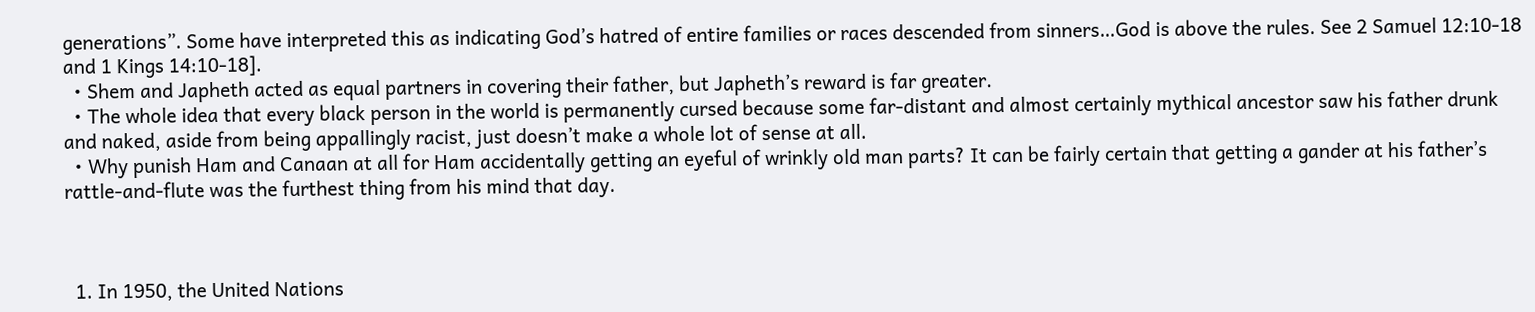generations”. Some have interpreted this as indicating God’s hatred of entire families or races descended from sinners…God is above the rules. See 2 Samuel 12:10-18 and 1 Kings 14:10-18].
  • Shem and Japheth acted as equal partners in covering their father, but Japheth’s reward is far greater.
  • The whole idea that every black person in the world is permanently cursed because some far-distant and almost certainly mythical ancestor saw his father drunk and naked, aside from being appallingly racist, just doesn’t make a whole lot of sense at all.
  • Why punish Ham and Canaan at all for Ham accidentally getting an eyeful of wrinkly old man parts? It can be fairly certain that getting a gander at his father’s rattle-and-flute was the furthest thing from his mind that day.



  1. In 1950, the United Nations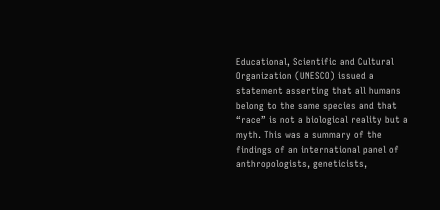Educational, Scientific and Cultural Organization (UNESCO) issued a statement asserting that all humans belong to the same species and that “race” is not a biological reality but a myth. This was a summary of the findings of an international panel of anthropologists, geneticists,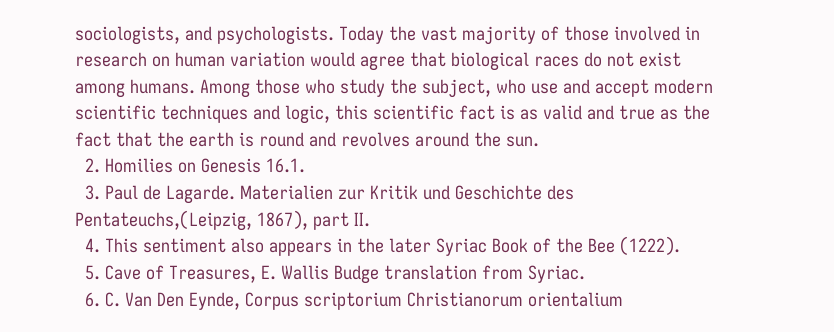sociologists, and psychologists. Today the vast majority of those involved in research on human variation would agree that biological races do not exist among humans. Among those who study the subject, who use and accept modern scientific techniques and logic, this scientific fact is as valid and true as the fact that the earth is round and revolves around the sun.
  2. Homilies on Genesis 16.1.
  3. Paul de Lagarde. Materialien zur Kritik und Geschichte des Pentateuchs,(Leipzig, 1867), part II.
  4. This sentiment also appears in the later Syriac Book of the Bee (1222).
  5. Cave of Treasures, E. Wallis Budge translation from Syriac.
  6. C. Van Den Eynde, Corpus scriptorium Christianorum orientalium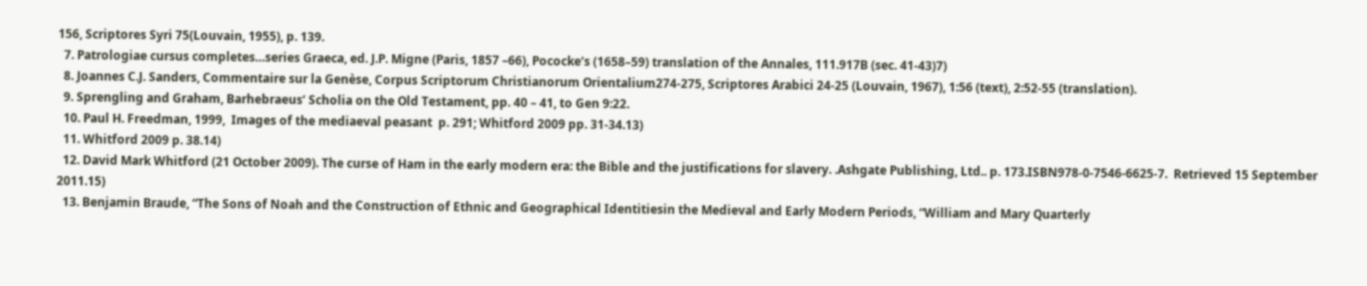156, Scriptores Syri 75(Louvain, 1955), p. 139.
  7. Patrologiae cursus completes…series Graeca, ed. J.P. Migne (Paris, 1857 –66), Pococke‘s (1658–59) translation of the Annales, 111.917B (sec. 41-43)7)
  8. Joannes C.J. Sanders, Commentaire sur la Genèse, Corpus Scriptorum Christianorum Orientalium274-275, Scriptores Arabici 24-25 (Louvain, 1967), 1:56 (text), 2:52-55 (translation).
  9. Sprengling and Graham, Barhebraeus‘ Scholia on the Old Testament, pp. 40 – 41, to Gen 9:22.
  10. Paul H. Freedman, 1999,  Images of the mediaeval peasant  p. 291; Whitford 2009 pp. 31-34.13)
  11. Whitford 2009 p. 38.14)
  12. David Mark Whitford (21 October 2009). The curse of Ham in the early modern era: the Bible and the justifications for slavery. .Ashgate Publishing, Ltd.. p. 173.ISBN978-0-7546-6625-7.  Retrieved 15 September 2011.15)
  13. Benjamin Braude, “The Sons of Noah and the Construction of Ethnic and Geographical Identitiesin the Medieval and Early Modern Periods, “William and Mary Quarterly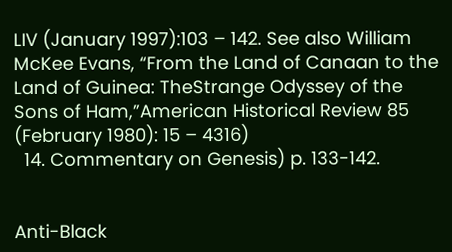LIV (January 1997):103 – 142. See also William McKee Evans, “From the Land of Canaan to the Land of Guinea: TheStrange Odyssey of the Sons of Ham,”American Historical Review 85 (February 1980): 15 – 4316)
  14. Commentary on Genesis) p. 133-142.


Anti-Black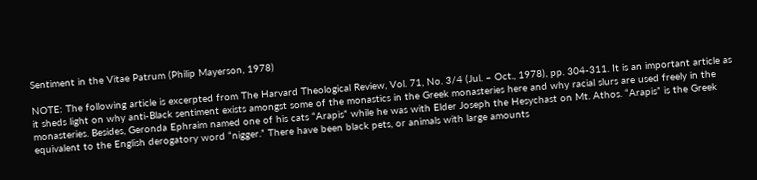Sentiment in the Vitae Patrum (Philip Mayerson, 1978)

NOTE: The following article is excerpted from The Harvard Theological Review, Vol. 71, No. 3/4 (Jul. – Oct., 1978), pp. 304-311. It is an important article as it sheds light on why anti-Black sentiment exists amongst some of the monastics in the Greek monasteries here and why racial slurs are used freely in the monasteries. Besides, Geronda Ephraim named one of his cats “Arapis” while he was with Elder Joseph the Hesychast on Mt. Athos. “Arapis” is the Greek equivalent to the English derogatory word “nigger.” There have been black pets, or animals with large amounts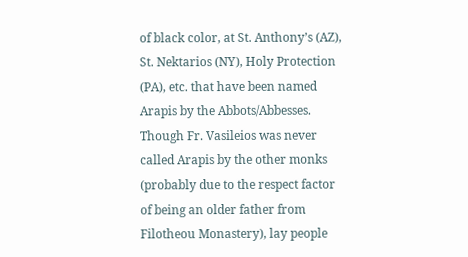of black color, at St. Anthony’s (AZ), St. Nektarios (NY), Holy Protection (PA), etc. that have been named Arapis by the Abbots/Abbesses. Though Fr. Vasileios was never called Arapis by the other monks (probably due to the respect factor of being an older father from Filotheou Monastery), lay people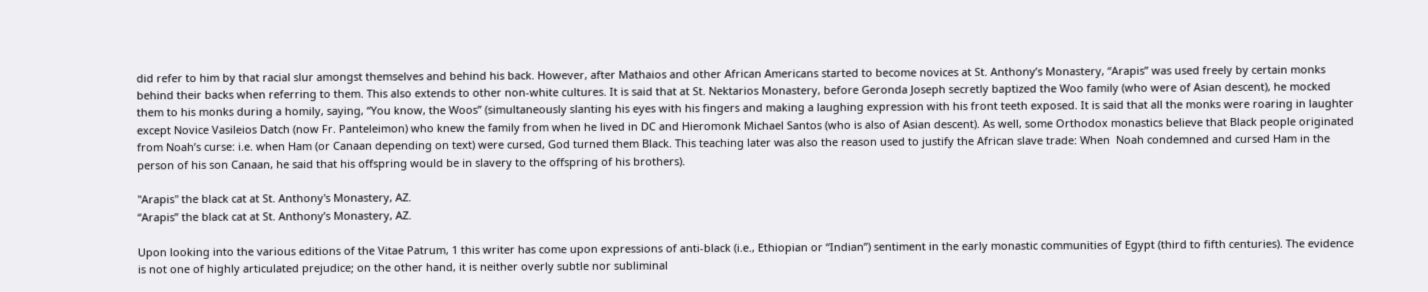did refer to him by that racial slur amongst themselves and behind his back. However, after Mathaios and other African Americans started to become novices at St. Anthony’s Monastery, “Arapis” was used freely by certain monks behind their backs when referring to them. This also extends to other non-white cultures. It is said that at St. Nektarios Monastery, before Geronda Joseph secretly baptized the Woo family (who were of Asian descent), he mocked them to his monks during a homily, saying, “You know, the Woos” (simultaneously slanting his eyes with his fingers and making a laughing expression with his front teeth exposed. It is said that all the monks were roaring in laughter except Novice Vasileios Datch (now Fr. Panteleimon) who knew the family from when he lived in DC and Hieromonk Michael Santos (who is also of Asian descent). As well, some Orthodox monastics believe that Black people originated from Noah’s curse: i.e. when Ham (or Canaan depending on text) were cursed, God turned them Black. This teaching later was also the reason used to justify the African slave trade: When  Noah condemned and cursed Ham in the person of his son Canaan, he said that his offspring would be in slavery to the offspring of his brothers).

"Arapis" the black cat at St. Anthony's Monastery, AZ.
“Arapis” the black cat at St. Anthony’s Monastery, AZ.

Upon looking into the various editions of the Vitae Patrum, 1 this writer has come upon expressions of anti-black (i.e., Ethiopian or “Indian”) sentiment in the early monastic communities of Egypt (third to fifth centuries). The evidence is not one of highly articulated prejudice; on the other hand, it is neither overly subtle nor subliminal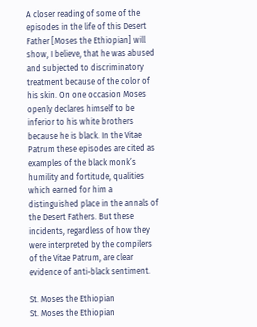A closer reading of some of the episodes in the life of this Desert Father [Moses the Ethiopian] will show, I believe, that he was abused and subjected to discriminatory treatment because of the color of his skin. On one occasion Moses openly declares himself to be inferior to his white brothers because he is black. In the Vitae Patrum these episodes are cited as examples of the black monk’s humility and fortitude, qualities which earned for him a distinguished place in the annals of the Desert Fathers. But these incidents, regardless of how they were interpreted by the compilers of the Vitae Patrum, are clear evidence of anti-black sentiment.

St. Moses the Ethiopian
St. Moses the Ethiopian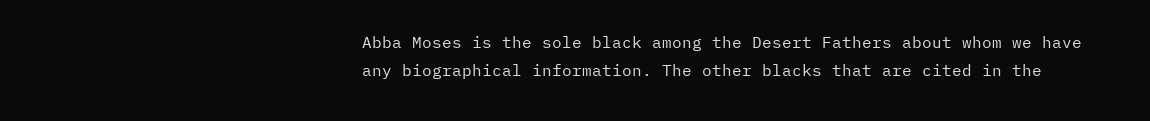Abba Moses is the sole black among the Desert Fathers about whom we have any biographical information. The other blacks that are cited in the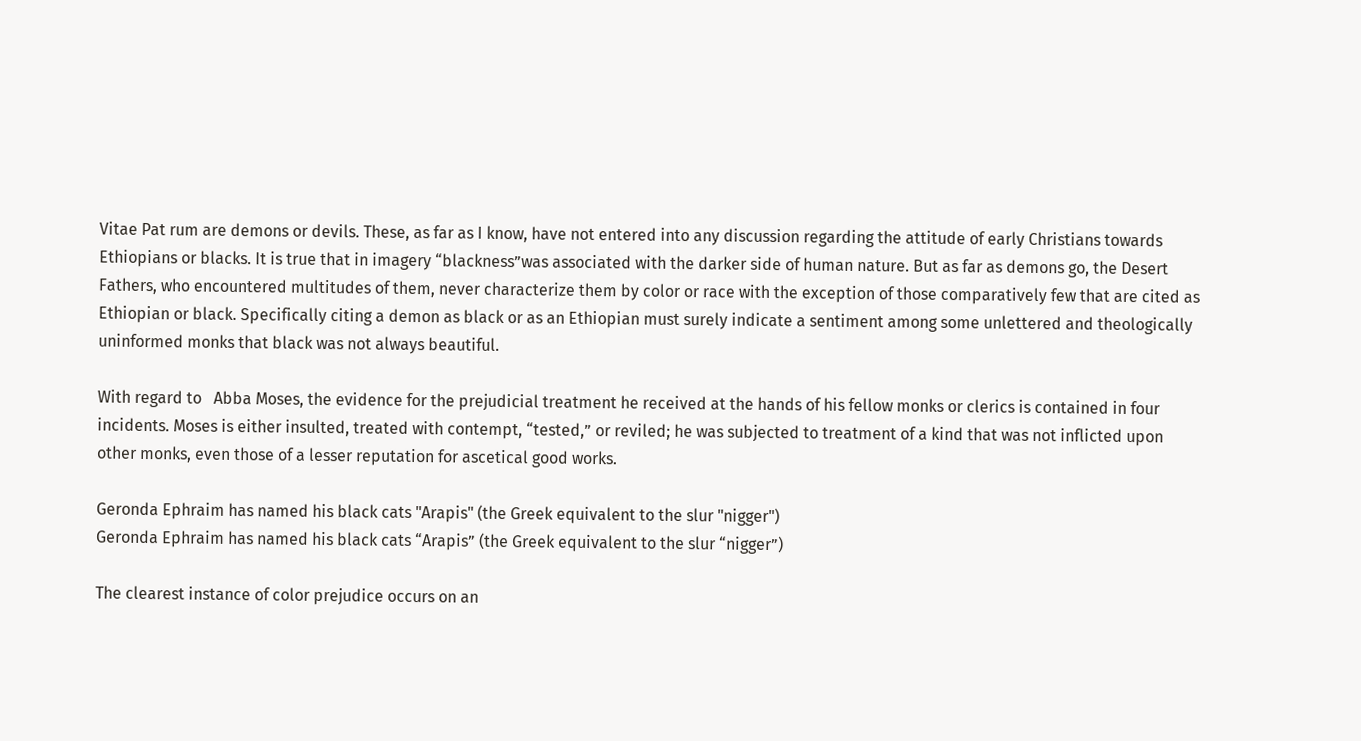Vitae Pat rum are demons or devils. These, as far as I know, have not entered into any discussion regarding the attitude of early Christians towards Ethiopians or blacks. It is true that in imagery “blackness”was associated with the darker side of human nature. But as far as demons go, the Desert Fathers, who encountered multitudes of them, never characterize them by color or race with the exception of those comparatively few that are cited as Ethiopian or black. Specifically citing a demon as black or as an Ethiopian must surely indicate a sentiment among some unlettered and theologically uninformed monks that black was not always beautiful.

With regard to   Abba Moses, the evidence for the prejudicial treatment he received at the hands of his fellow monks or clerics is contained in four incidents. Moses is either insulted, treated with contempt, “tested,” or reviled; he was subjected to treatment of a kind that was not inflicted upon other monks, even those of a lesser reputation for ascetical good works.

Geronda Ephraim has named his black cats "Arapis" (the Greek equivalent to the slur "nigger")
Geronda Ephraim has named his black cats “Arapis” (the Greek equivalent to the slur “nigger”)

The clearest instance of color prejudice occurs on an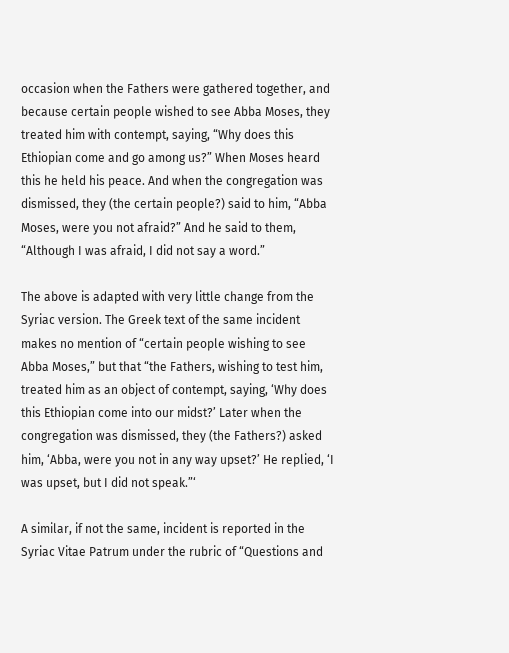occasion when the Fathers were gathered together, and because certain people wished to see Abba Moses, they treated him with contempt, saying, “Why does this Ethiopian come and go among us?” When Moses heard this he held his peace. And when the congregation was dismissed, they (the certain people?) said to him, “Abba Moses, were you not afraid?” And he said to them, “Although I was afraid, I did not say a word.”

The above is adapted with very little change from the Syriac version. The Greek text of the same incident makes no mention of “certain people wishing to see Abba Moses,” but that “the Fathers, wishing to test him, treated him as an object of contempt, saying, ‘Why does this Ethiopian come into our midst?’ Later when the congregation was dismissed, they (the Fathers?) asked him, ‘Abba, were you not in any way upset?’ He replied, ‘I was upset, but I did not speak.”‘

A similar, if not the same, incident is reported in the Syriac Vitae Patrum under the rubric of “Questions and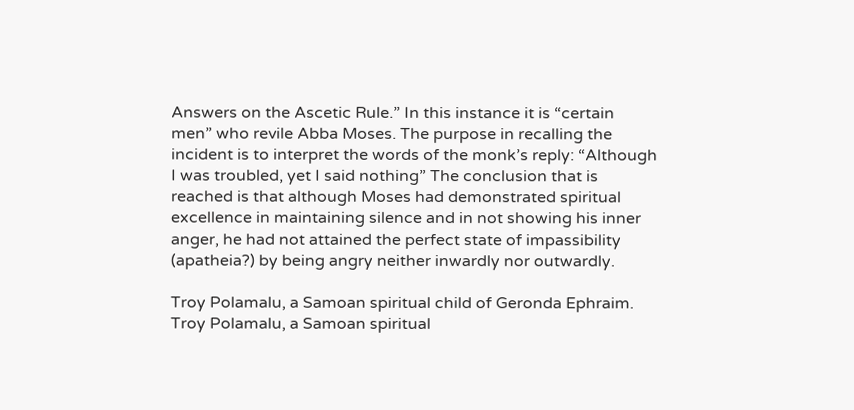Answers on the Ascetic Rule.” In this instance it is “certain men” who revile Abba Moses. The purpose in recalling the incident is to interpret the words of the monk’s reply: “Although I was troubled, yet I said nothing” The conclusion that is reached is that although Moses had demonstrated spiritual excellence in maintaining silence and in not showing his inner anger, he had not attained the perfect state of impassibility (apatheia?) by being angry neither inwardly nor outwardly.

Troy Polamalu, a Samoan spiritual child of Geronda Ephraim.
Troy Polamalu, a Samoan spiritual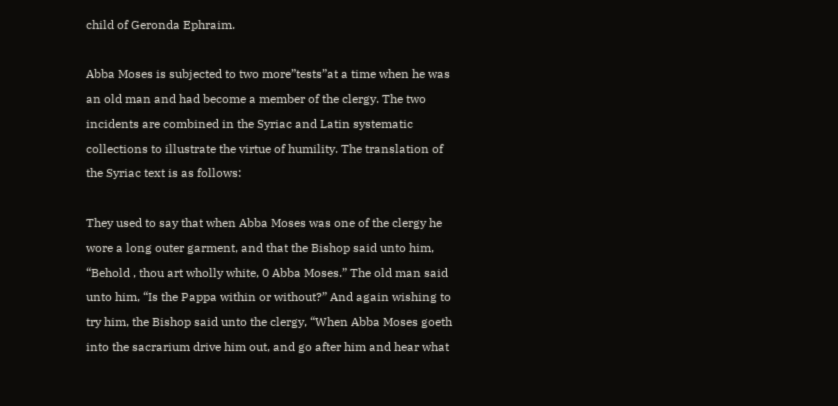child of Geronda Ephraim.

Abba Moses is subjected to two more”tests”at a time when he was an old man and had become a member of the clergy. The two incidents are combined in the Syriac and Latin systematic collections to illustrate the virtue of humility. The translation of the Syriac text is as follows:

They used to say that when Abba Moses was one of the clergy he wore a long outer garment, and that the Bishop said unto him, “Behold , thou art wholly white, 0 Abba Moses.” The old man said unto him, “Is the Pappa within or without?” And again wishing to try him, the Bishop said unto the clergy, “When Abba Moses goeth into the sacrarium drive him out, and go after him and hear what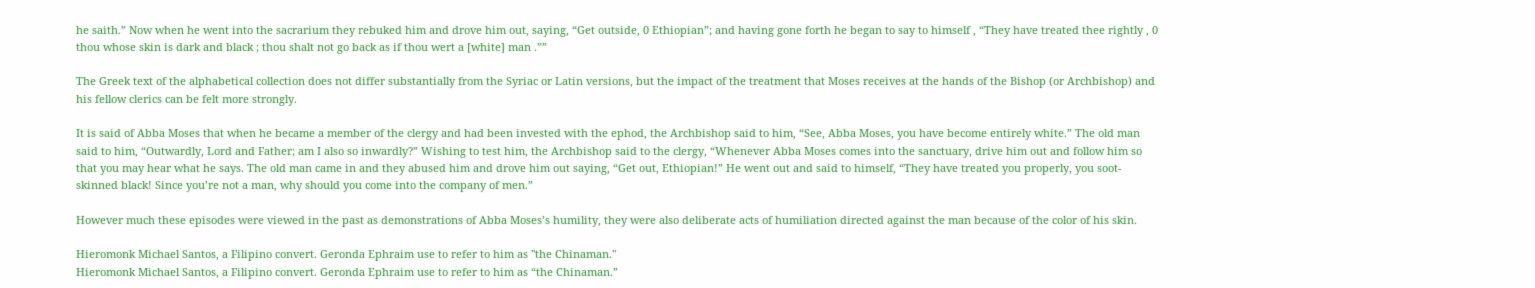he saith.” Now when he went into the sacrarium they rebuked him and drove him out, saying, “Get outside, 0 Ethiopian”; and having gone forth he began to say to himself , “They have treated thee rightly , 0 thou whose skin is dark and black ; thou shalt not go back as if thou wert a [white] man .””

The Greek text of the alphabetical collection does not differ substantially from the Syriac or Latin versions, but the impact of the treatment that Moses receives at the hands of the Bishop (or Archbishop) and his fellow clerics can be felt more strongly.

It is said of Abba Moses that when he became a member of the clergy and had been invested with the ephod, the Archbishop said to him, “See, Abba Moses, you have become entirely white.” The old man said to him, “Outwardly, Lord and Father; am I also so inwardly?” Wishing to test him, the Archbishop said to the clergy, “Whenever Abba Moses comes into the sanctuary, drive him out and follow him so that you may hear what he says. The old man came in and they abused him and drove him out saying, “Get out, Ethiopian!” He went out and said to himself, “They have treated you properly, you soot-skinned black! Since you’re not a man, why should you come into the company of men.”

However much these episodes were viewed in the past as demonstrations of Abba Moses’s humility, they were also deliberate acts of humiliation directed against the man because of the color of his skin.

Hieromonk Michael Santos, a Filipino convert. Geronda Ephraim use to refer to him as "the Chinaman."
Hieromonk Michael Santos, a Filipino convert. Geronda Ephraim use to refer to him as “the Chinaman.”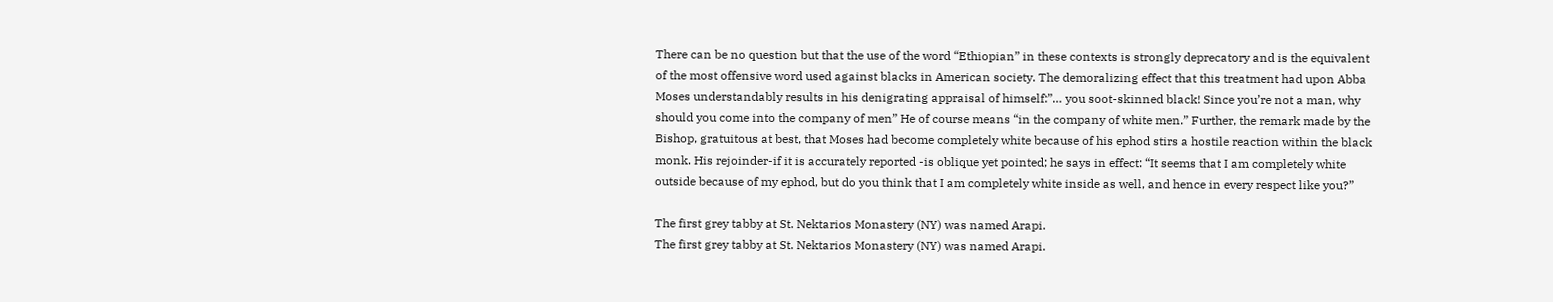There can be no question but that the use of the word “Ethiopian” in these contexts is strongly deprecatory and is the equivalent of the most offensive word used against blacks in American society. The demoralizing effect that this treatment had upon Abba Moses understandably results in his denigrating appraisal of himself:”… you soot-skinned black! Since you’re not a man, why should you come into the company of men” He of course means “in the company of white men.” Further, the remark made by the Bishop, gratuitous at best, that Moses had become completely white because of his ephod stirs a hostile reaction within the black monk. His rejoinder-if it is accurately reported -is oblique yet pointed; he says in effect: “It seems that I am completely white outside because of my ephod, but do you think that I am completely white inside as well, and hence in every respect like you?”

The first grey tabby at St. Nektarios Monastery (NY) was named Arapi.
The first grey tabby at St. Nektarios Monastery (NY) was named Arapi.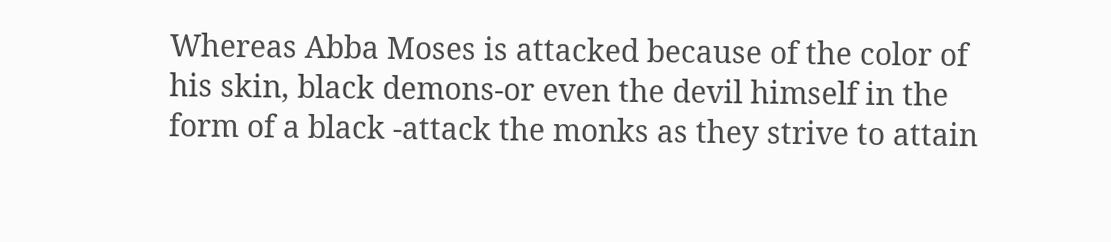Whereas Abba Moses is attacked because of the color of his skin, black demons-or even the devil himself in the form of a black -attack the monks as they strive to attain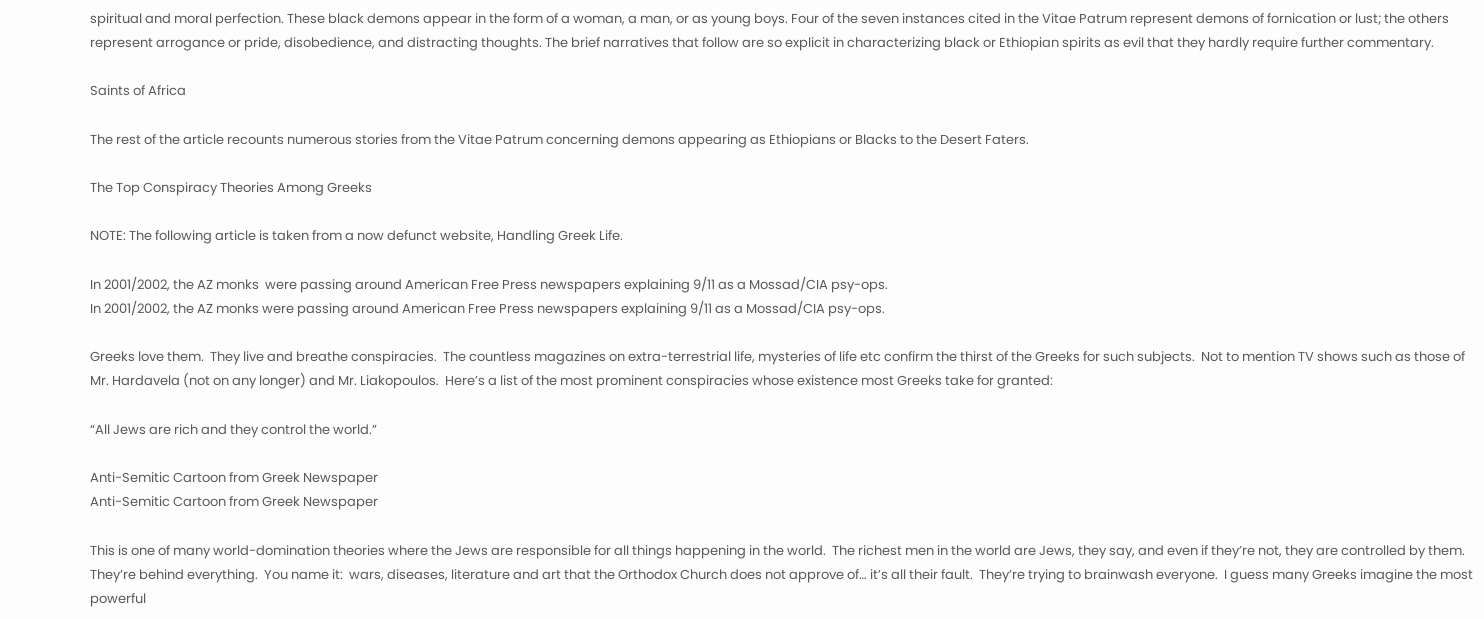spiritual and moral perfection. These black demons appear in the form of a woman, a man, or as young boys. Four of the seven instances cited in the Vitae Patrum represent demons of fornication or lust; the others represent arrogance or pride, disobedience, and distracting thoughts. The brief narratives that follow are so explicit in characterizing black or Ethiopian spirits as evil that they hardly require further commentary.

Saints of Africa

The rest of the article recounts numerous stories from the Vitae Patrum concerning demons appearing as Ethiopians or Blacks to the Desert Faters.

The Top Conspiracy Theories Among Greeks

NOTE: The following article is taken from a now defunct website, Handling Greek Life.

In 2001/2002, the AZ monks  were passing around American Free Press newspapers explaining 9/11 as a Mossad/CIA psy-ops.
In 2001/2002, the AZ monks were passing around American Free Press newspapers explaining 9/11 as a Mossad/CIA psy-ops.

Greeks love them.  They live and breathe conspiracies.  The countless magazines on extra-terrestrial life, mysteries of life etc confirm the thirst of the Greeks for such subjects.  Not to mention TV shows such as those of Mr. Hardavela (not on any longer) and Mr. Liakopoulos.  Here’s a list of the most prominent conspiracies whose existence most Greeks take for granted:

“All Jews are rich and they control the world.”

Anti-Semitic Cartoon from Greek Newspaper
Anti-Semitic Cartoon from Greek Newspaper

This is one of many world-domination theories where the Jews are responsible for all things happening in the world.  The richest men in the world are Jews, they say, and even if they’re not, they are controlled by them.  They’re behind everything.  You name it:  wars, diseases, literature and art that the Orthodox Church does not approve of… it’s all their fault.  They’re trying to brainwash everyone.  I guess many Greeks imagine the most powerful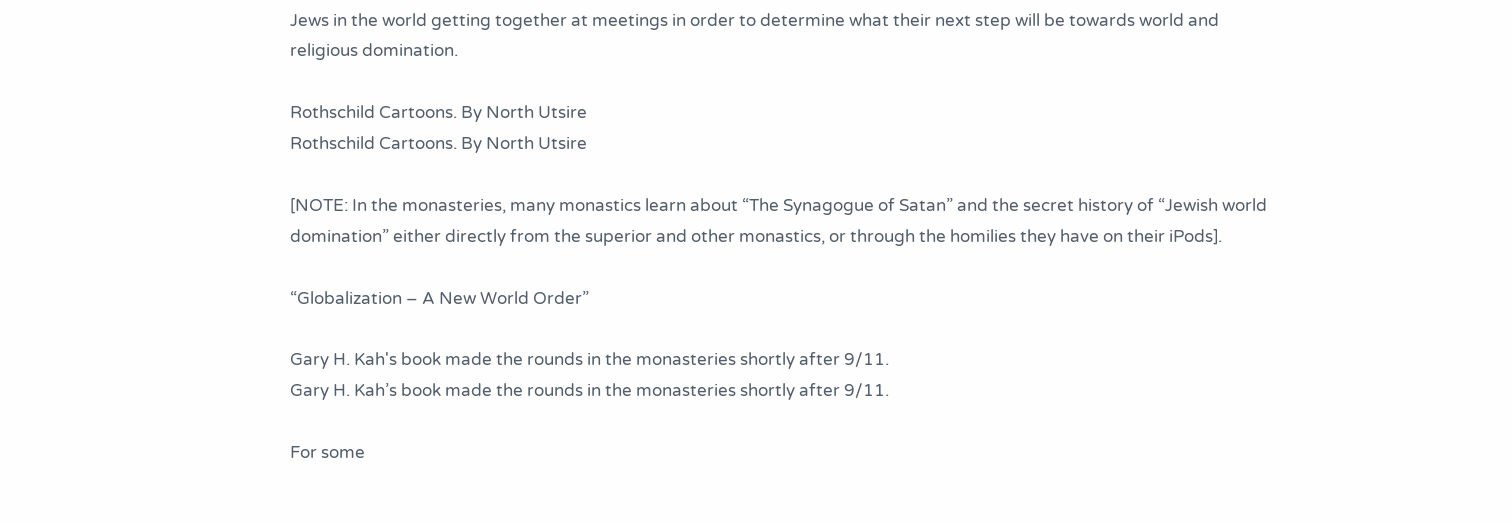Jews in the world getting together at meetings in order to determine what their next step will be towards world and religious domination.

Rothschild Cartoons. By North Utsire
Rothschild Cartoons. By North Utsire

[NOTE: In the monasteries, many monastics learn about “The Synagogue of Satan” and the secret history of “Jewish world domination” either directly from the superior and other monastics, or through the homilies they have on their iPods].

“Globalization – A New World Order”

Gary H. Kah's book made the rounds in the monasteries shortly after 9/11.
Gary H. Kah’s book made the rounds in the monasteries shortly after 9/11.

For some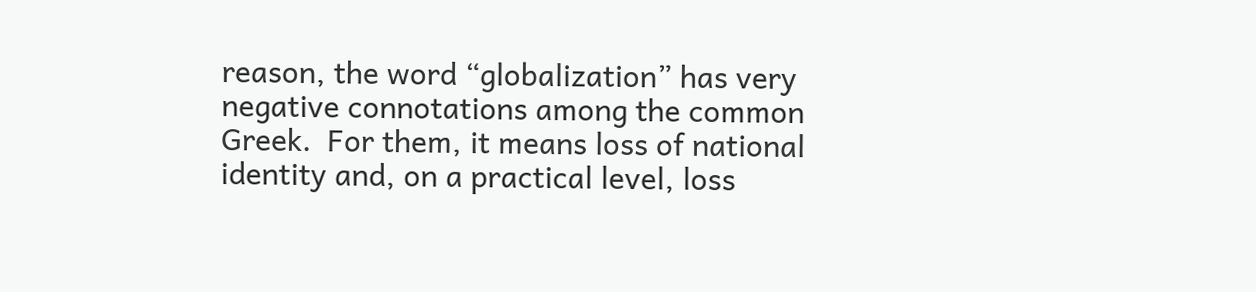reason, the word “globalization” has very negative connotations among the common Greek.  For them, it means loss of national identity and, on a practical level, loss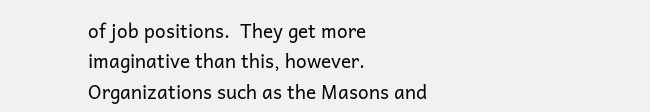of job positions.  They get more imaginative than this, however.  Organizations such as the Masons and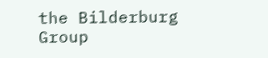the Bilderburg Group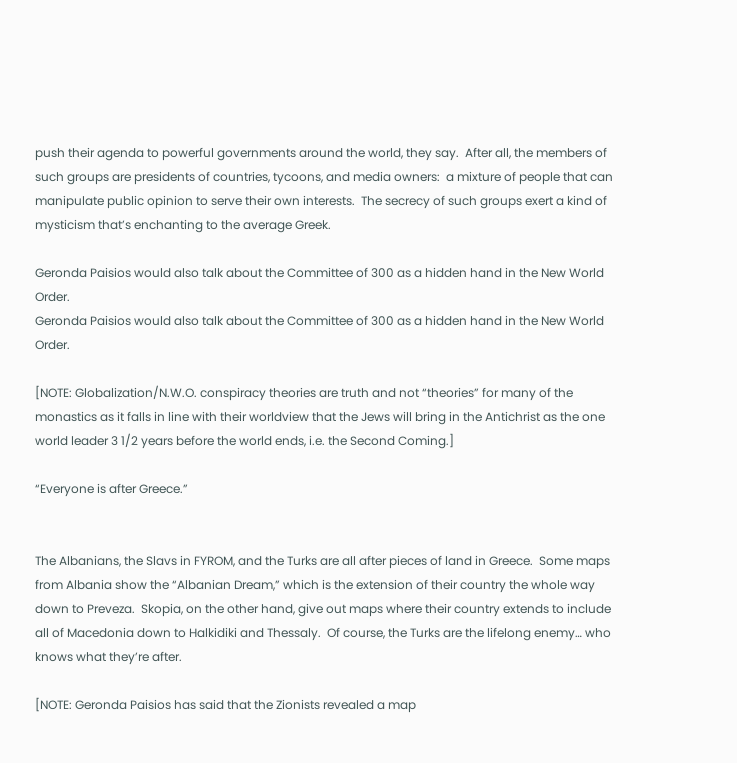push their agenda to powerful governments around the world, they say.  After all, the members of such groups are presidents of countries, tycoons, and media owners:  a mixture of people that can manipulate public opinion to serve their own interests.  The secrecy of such groups exert a kind of mysticism that’s enchanting to the average Greek.

Geronda Paisios would also talk about the Committee of 300 as a hidden hand in the New World Order.
Geronda Paisios would also talk about the Committee of 300 as a hidden hand in the New World Order.

[NOTE: Globalization/N.W.O. conspiracy theories are truth and not “theories” for many of the monastics as it falls in line with their worldview that the Jews will bring in the Antichrist as the one world leader 3 1/2 years before the world ends, i.e. the Second Coming.]

“Everyone is after Greece.”


The Albanians, the Slavs in FYROM, and the Turks are all after pieces of land in Greece.  Some maps from Albania show the “Albanian Dream,” which is the extension of their country the whole way down to Preveza.  Skopia, on the other hand, give out maps where their country extends to include all of Macedonia down to Halkidiki and Thessaly.  Of course, the Turks are the lifelong enemy… who knows what they’re after.

[NOTE: Geronda Paisios has said that the Zionists revealed a map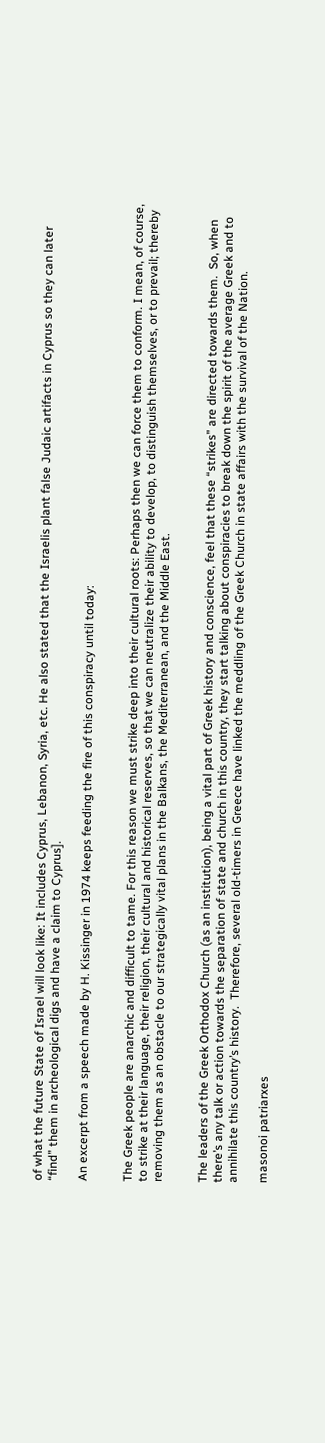of what the future State of Israel will look like: It includes Cyprus, Lebanon, Syria, etc. He also stated that the Israelis plant false Judaic artifacts in Cyprus so they can later “find” them in archeological digs and have a claim to Cyprus].

An excerpt from a speech made by H. Kissinger in 1974 keeps feeding the fire of this conspiracy until today:


The Greek people are anarchic and difficult to tame. For this reason we must strike deep into their cultural roots: Perhaps then we can force them to conform. I mean, of course, to strike at their language, their religion, their cultural and historical reserves, so that we can neutralize their ability to develop, to distinguish themselves, or to prevail; thereby removing them as an obstacle to our strategically vital plans in the Balkans, the Mediterranean, and the Middle East.


The leaders of the Greek Orthodox Church (as an institution), being a vital part of Greek history and conscience, feel that these “strikes” are directed towards them.  So, when there’s any talk or action towards the separation of state and church in this country, they start talking about conspiracies to break down the spirit of the average Greek and to annihilate this country’s history.  Therefore, several old-timers in Greece have linked the meddling of the Greek Church in state affairs with the survival of the Nation.

masonoi patriarxes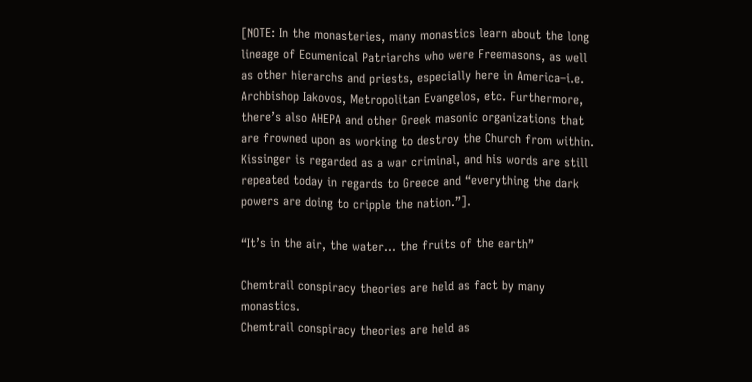[NOTE: In the monasteries, many monastics learn about the long lineage of Ecumenical Patriarchs who were Freemasons, as well as other hierarchs and priests, especially here in America–i.e. Archbishop Iakovos, Metropolitan Evangelos, etc. Furthermore, there’s also AHEPA and other Greek masonic organizations that are frowned upon as working to destroy the Church from within. Kissinger is regarded as a war criminal, and his words are still repeated today in regards to Greece and “everything the dark powers are doing to cripple the nation.”].

“It’s in the air, the water… the fruits of the earth”

Chemtrail conspiracy theories are held as fact by many monastics.
Chemtrail conspiracy theories are held as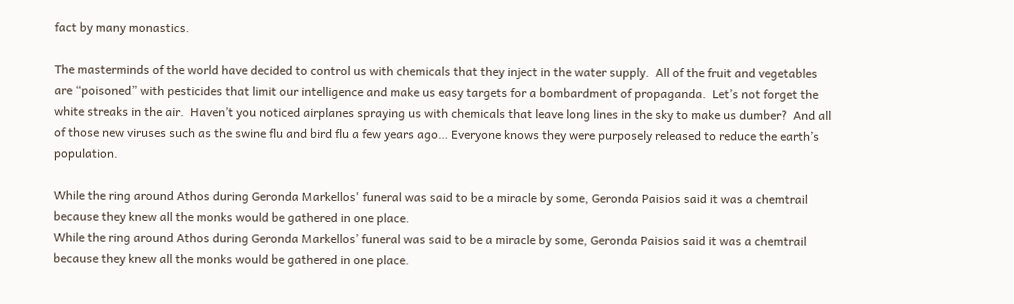fact by many monastics.

The masterminds of the world have decided to control us with chemicals that they inject in the water supply.  All of the fruit and vegetables are “poisoned” with pesticides that limit our intelligence and make us easy targets for a bombardment of propaganda.  Let’s not forget the white streaks in the air.  Haven’t you noticed airplanes spraying us with chemicals that leave long lines in the sky to make us dumber?  And all of those new viruses such as the swine flu and bird flu a few years ago… Everyone knows they were purposely released to reduce the earth’s population.

While the ring around Athos during Geronda Markellos' funeral was said to be a miracle by some, Geronda Paisios said it was a chemtrail because they knew all the monks would be gathered in one place.
While the ring around Athos during Geronda Markellos’ funeral was said to be a miracle by some, Geronda Paisios said it was a chemtrail because they knew all the monks would be gathered in one place.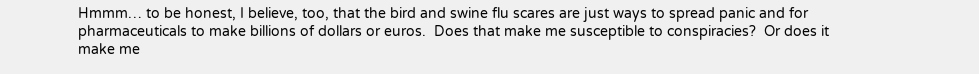Hmmm… to be honest, I believe, too, that the bird and swine flu scares are just ways to spread panic and for pharmaceuticals to make billions of dollars or euros.  Does that make me susceptible to conspiracies?  Or does it make me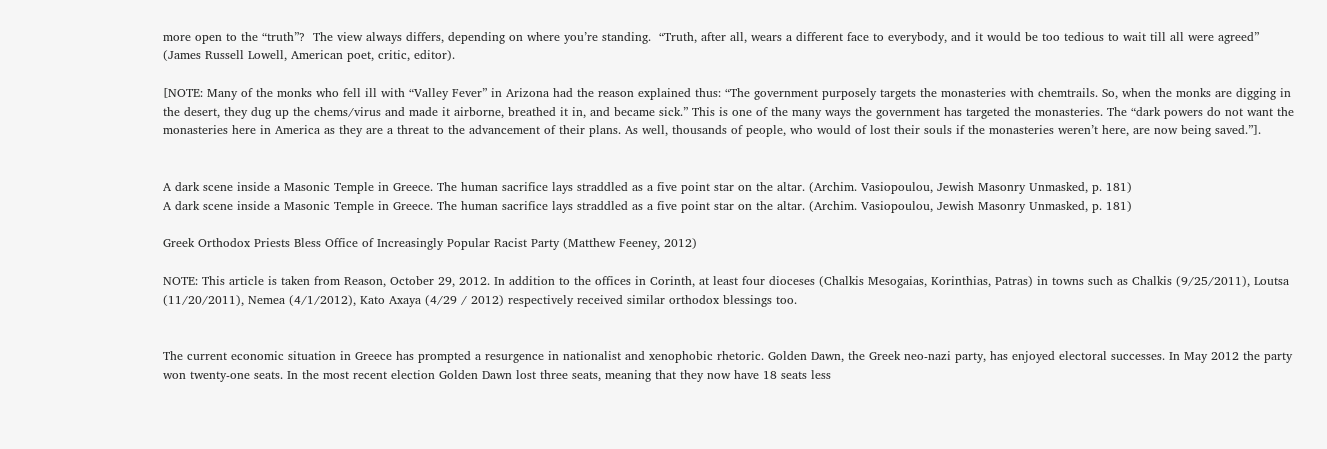more open to the “truth”?  The view always differs, depending on where you’re standing.  “Truth, after all, wears a different face to everybody, and it would be too tedious to wait till all were agreed” (James Russell Lowell, American poet, critic, editor).

[NOTE: Many of the monks who fell ill with “Valley Fever” in Arizona had the reason explained thus: “The government purposely targets the monasteries with chemtrails. So, when the monks are digging in the desert, they dug up the chems/virus and made it airborne, breathed it in, and became sick.” This is one of the many ways the government has targeted the monasteries. The “dark powers do not want the monasteries here in America as they are a threat to the advancement of their plans. As well, thousands of people, who would of lost their souls if the monasteries weren’t here, are now being saved.”].


A dark scene inside a Masonic Temple in Greece. The human sacrifice lays straddled as a five point star on the altar. (Archim. Vasiopoulou, Jewish Masonry Unmasked, p. 181)
A dark scene inside a Masonic Temple in Greece. The human sacrifice lays straddled as a five point star on the altar. (Archim. Vasiopoulou, Jewish Masonry Unmasked, p. 181)

Greek Orthodox Priests Bless Office of Increasingly Popular Racist Party (Matthew Feeney, 2012)

NOTE: This article is taken from Reason, October 29, 2012. In addition to the offices in Corinth, at least four dioceses (Chalkis Mesogaias, Korinthias, Patras) in towns such as Chalkis (9/25/2011), Loutsa (11/20/2011), Nemea (4/1/2012), Kato Axaya (4/29 / 2012) respectively received similar orthodox blessings too.


The current economic situation in Greece has prompted a resurgence in nationalist and xenophobic rhetoric. Golden Dawn, the Greek neo-nazi party, has enjoyed electoral successes. In May 2012 the party won twenty-one seats. In the most recent election Golden Dawn lost three seats, meaning that they now have 18 seats less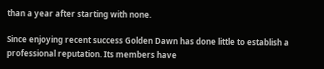than a year after starting with none.

Since enjoying recent success Golden Dawn has done little to establish a professional reputation. Its members have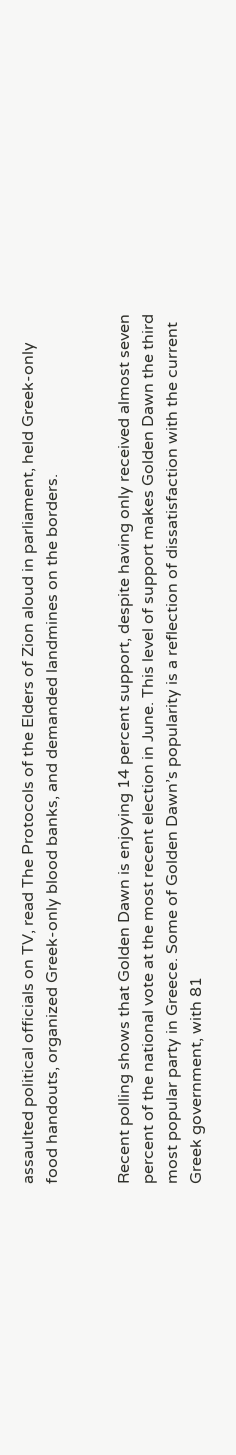assaulted political officials on TV, read The Protocols of the Elders of Zion aloud in parliament, held Greek-only food handouts, organized Greek-only blood banks, and demanded landmines on the borders.


Recent polling shows that Golden Dawn is enjoying 14 percent support, despite having only received almost seven percent of the national vote at the most recent election in June. This level of support makes Golden Dawn the third most popular party in Greece. Some of Golden Dawn’s popularity is a reflection of dissatisfaction with the current Greek government, with 81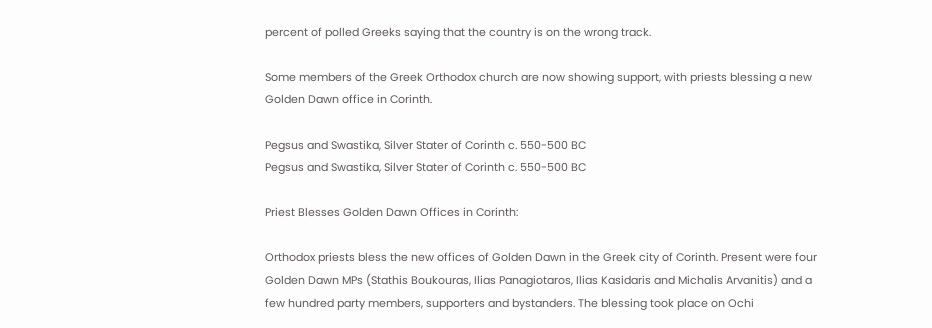percent of polled Greeks saying that the country is on the wrong track.

Some members of the Greek Orthodox church are now showing support, with priests blessing a new Golden Dawn office in Corinth.

Pegsus and Swastika, Silver Stater of Corinth c. 550-500 BC
Pegsus and Swastika, Silver Stater of Corinth c. 550-500 BC

Priest Blesses Golden Dawn Offices in Corinth:

Orthodox priests bless the new offices of Golden Dawn in the Greek city of Corinth. Present were four Golden Dawn MPs (Stathis Boukouras, Ilias Panagiotaros, Ilias Kasidaris and Michalis Arvanitis) and a few hundred party members, supporters and bystanders. The blessing took place on Ochi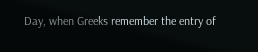Day, when Greeks remember the entry of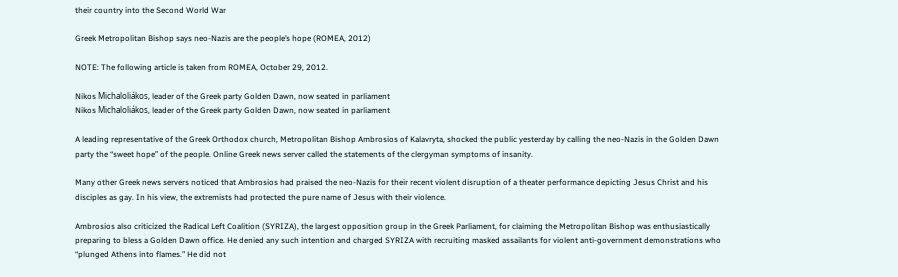their country into the Second World War

Greek Metropolitan Bishop says neo-Nazis are the people’s hope (ROMEA, 2012)

NOTE: The following article is taken from ROMEA, October 29, 2012.

Nikos Michaloliákos, leader of the Greek party Golden Dawn, now seated in parliament
Nikos Michaloliákos, leader of the Greek party Golden Dawn, now seated in parliament

A leading representative of the Greek Orthodox church, Metropolitan Bishop Ambrosios of Kalavryta, shocked the public yesterday by calling the neo-Nazis in the Golden Dawn party the “sweet hope” of the people. Online Greek news server called the statements of the clergyman symptoms of insanity.

Many other Greek news servers noticed that Ambrosios had praised the neo-Nazis for their recent violent disruption of a theater performance depicting Jesus Christ and his disciples as gay. In his view, the extremists had protected the pure name of Jesus with their violence.

Ambrosios also criticized the Radical Left Coalition (SYRIZA), the largest opposition group in the Greek Parliament, for claiming the Metropolitan Bishop was enthusiastically preparing to bless a Golden Dawn office. He denied any such intention and charged SYRIZA with recruiting masked assailants for violent anti-government demonstrations who “plunged Athens into flames.” He did not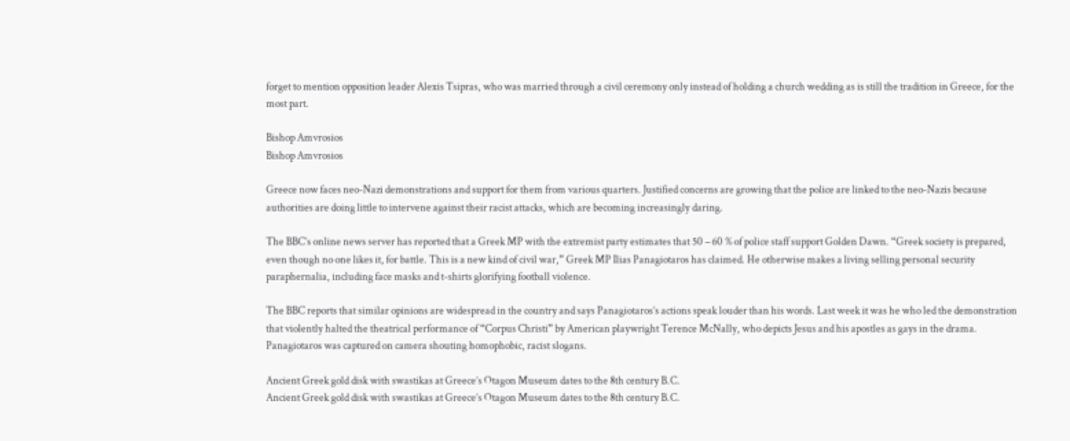forget to mention opposition leader Alexis Tsipras, who was married through a civil ceremony only instead of holding a church wedding as is still the tradition in Greece, for the most part.

Bishop Amvrosios
Bishop Amvrosios

Greece now faces neo-Nazi demonstrations and support for them from various quarters. Justified concerns are growing that the police are linked to the neo-Nazis because authorities are doing little to intervene against their racist attacks, which are becoming increasingly daring.

The BBC’s online news server has reported that a Greek MP with the extremist party estimates that 50 – 60 % of police staff support Golden Dawn. “Greek society is prepared, even though no one likes it, for battle. This is a new kind of civil war,” Greek MP Ilias Panagiotaros has claimed. He otherwise makes a living selling personal security paraphernalia, including face masks and t-shirts glorifying football violence.

The BBC reports that similar opinions are widespread in the country and says Panagiotaros’s actions speak louder than his words. Last week it was he who led the demonstration that violently halted the theatrical performance of “Corpus Christi” by American playwright Terence McNally, who depicts Jesus and his apostles as gays in the drama. Panagiotaros was captured on camera shouting homophobic, racist slogans.

Ancient Greek gold disk with swastikas at Greece’s Otagon Museum dates to the 8th century B.C.
Ancient Greek gold disk with swastikas at Greece’s Otagon Museum dates to the 8th century B.C.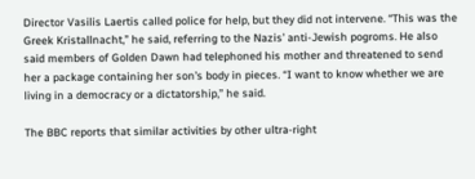Director Vasilis Laertis called police for help, but they did not intervene. “This was the Greek Kristallnacht,” he said, referring to the Nazis’ anti-Jewish pogroms. He also said members of Golden Dawn had telephoned his mother and threatened to send her a package containing her son’s body in pieces. “I want to know whether we are living in a democracy or a dictatorship,” he said.

The BBC reports that similar activities by other ultra-right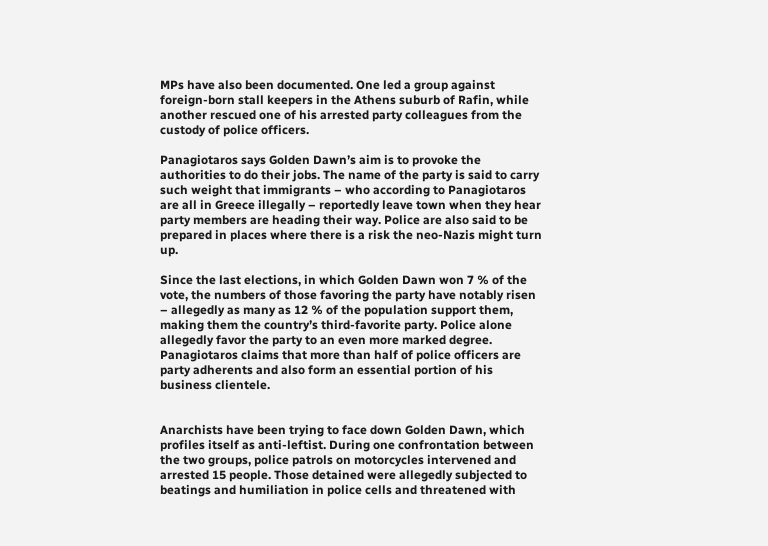MPs have also been documented. One led a group against foreign-born stall keepers in the Athens suburb of Rafin, while another rescued one of his arrested party colleagues from the custody of police officers.

Panagiotaros says Golden Dawn’s aim is to provoke the authorities to do their jobs. The name of the party is said to carry such weight that immigrants – who according to Panagiotaros are all in Greece illegally – reportedly leave town when they hear party members are heading their way. Police are also said to be prepared in places where there is a risk the neo-Nazis might turn up.

Since the last elections, in which Golden Dawn won 7 % of the vote, the numbers of those favoring the party have notably risen – allegedly as many as 12 % of the population support them, making them the country’s third-favorite party. Police alone allegedly favor the party to an even more marked degree. Panagiotaros claims that more than half of police officers are party adherents and also form an essential portion of his business clientele.


Anarchists have been trying to face down Golden Dawn, which profiles itself as anti-leftist. During one confrontation between the two groups, police patrols on motorcycles intervened and arrested 15 people. Those detained were allegedly subjected to beatings and humiliation in police cells and threatened with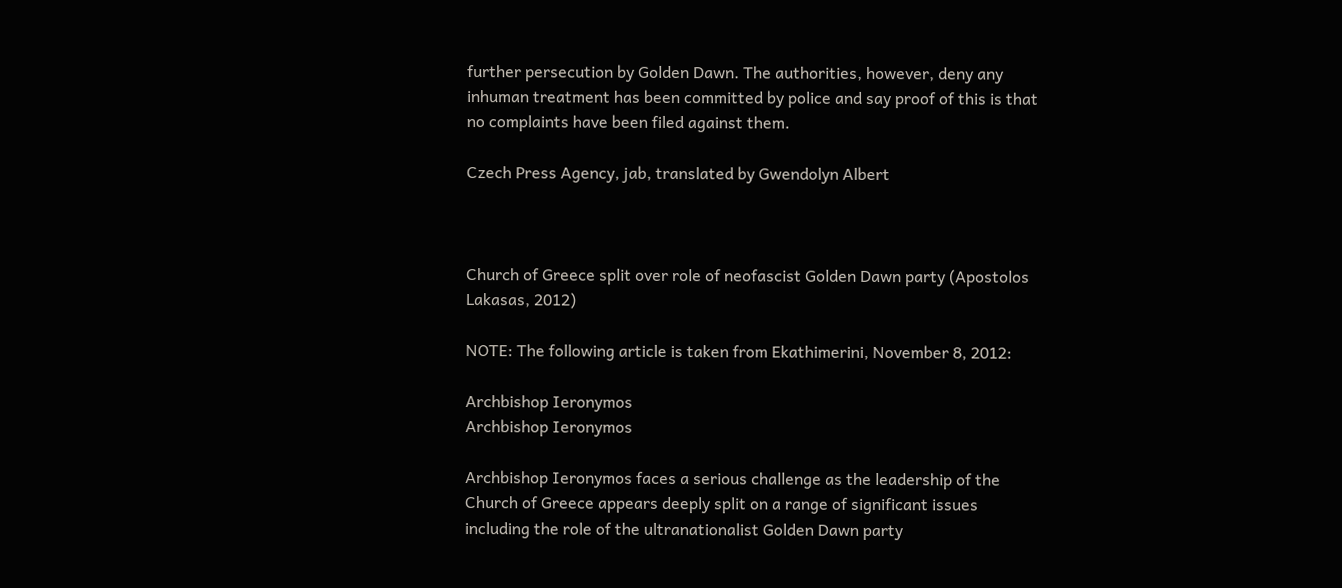further persecution by Golden Dawn. The authorities, however, deny any inhuman treatment has been committed by police and say proof of this is that no complaints have been filed against them.

Czech Press Agency, jab, translated by Gwendolyn Albert



Church of Greece split over role of neofascist Golden Dawn party (Apostolos Lakasas, 2012)

NOTE: The following article is taken from Ekathimerini, November 8, 2012:

Archbishop Ieronymos
Archbishop Ieronymos

Archbishop Ieronymos faces a serious challenge as the leadership of the Church of Greece appears deeply split on a range of significant issues including the role of the ultranationalist Golden Dawn party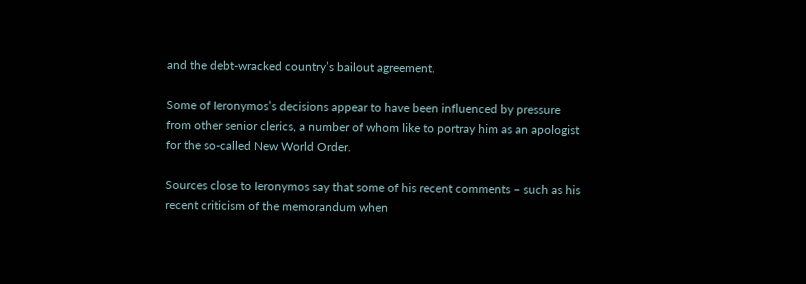and the debt-wracked country’s bailout agreement.

Some of Ieronymos’s decisions appear to have been influenced by pressure from other senior clerics, a number of whom like to portray him as an apologist for the so-called New World Order.

Sources close to Ieronymos say that some of his recent comments – such as his recent criticism of the memorandum when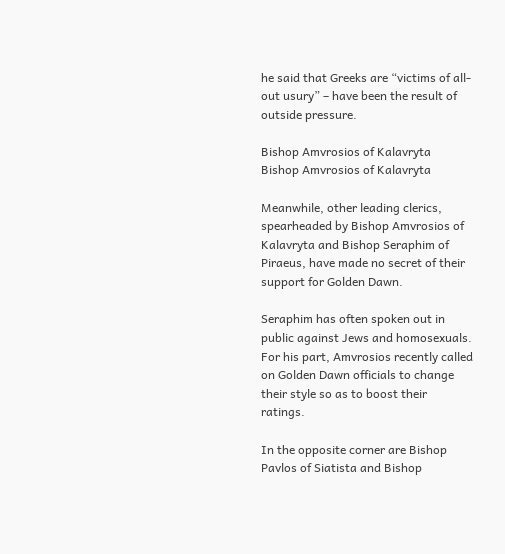he said that Greeks are “victims of all-out usury” – have been the result of outside pressure.

Bishop Amvrosios of Kalavryta
Bishop Amvrosios of Kalavryta

Meanwhile, other leading clerics, spearheaded by Bishop Amvrosios of Kalavryta and Bishop Seraphim of Piraeus, have made no secret of their support for Golden Dawn.

Seraphim has often spoken out in public against Jews and homosexuals. For his part, Amvrosios recently called on Golden Dawn officials to change their style so as to boost their ratings.

In the opposite corner are Bishop Pavlos of Siatista and Bishop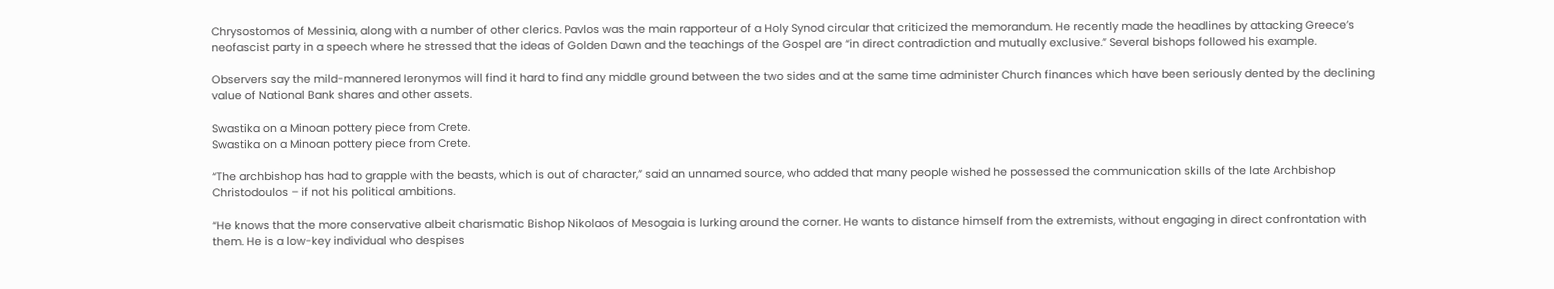Chrysostomos of Messinia, along with a number of other clerics. Pavlos was the main rapporteur of a Holy Synod circular that criticized the memorandum. He recently made the headlines by attacking Greece’s neofascist party in a speech where he stressed that the ideas of Golden Dawn and the teachings of the Gospel are “in direct contradiction and mutually exclusive.” Several bishops followed his example.

Observers say the mild-mannered Ieronymos will find it hard to find any middle ground between the two sides and at the same time administer Church finances which have been seriously dented by the declining value of National Bank shares and other assets.

Swastika on a Minoan pottery piece from Crete.
Swastika on a Minoan pottery piece from Crete.

“The archbishop has had to grapple with the beasts, which is out of character,” said an unnamed source, who added that many people wished he possessed the communication skills of the late Archbishop Christodoulos – if not his political ambitions.

“He knows that the more conservative albeit charismatic Bishop Nikolaos of Mesogaia is lurking around the corner. He wants to distance himself from the extremists, without engaging in direct confrontation with them. He is a low-key individual who despises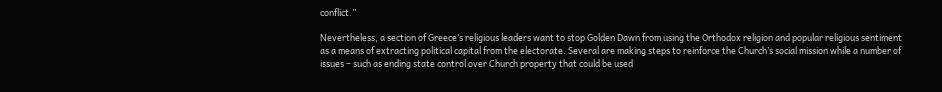conflict.”

Nevertheless, a section of Greece’s religious leaders want to stop Golden Dawn from using the Orthodox religion and popular religious sentiment as a means of extracting political capital from the electorate. Several are making steps to reinforce the Church’s social mission while a number of issues – such as ending state control over Church property that could be used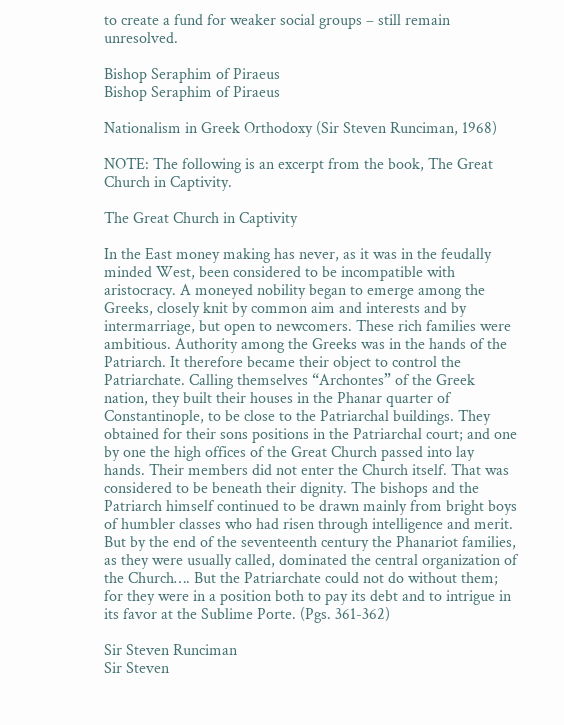to create a fund for weaker social groups – still remain unresolved.

Bishop Seraphim of Piraeus
Bishop Seraphim of Piraeus

Nationalism in Greek Orthodoxy (Sir Steven Runciman, 1968)

NOTE: The following is an excerpt from the book, The Great Church in Captivity.

The Great Church in Captivity

In the East money making has never, as it was in the feudally minded West, been considered to be incompatible with aristocracy. A moneyed nobility began to emerge among the Greeks, closely knit by common aim and interests and by intermarriage, but open to newcomers. These rich families were ambitious. Authority among the Greeks was in the hands of the Patriarch. It therefore became their object to control the Patriarchate. Calling themselves “Archontes” of the Greek nation, they built their houses in the Phanar quarter of Constantinople, to be close to the Patriarchal buildings. They obtained for their sons positions in the Patriarchal court; and one by one the high offices of the Great Church passed into lay hands. Their members did not enter the Church itself. That was considered to be beneath their dignity. The bishops and the Patriarch himself continued to be drawn mainly from bright boys of humbler classes who had risen through intelligence and merit. But by the end of the seventeenth century the Phanariot families, as they were usually called, dominated the central organization of the Church…. But the Patriarchate could not do without them; for they were in a position both to pay its debt and to intrigue in its favor at the Sublime Porte. (Pgs. 361-362)

Sir Steven Runciman
Sir Steven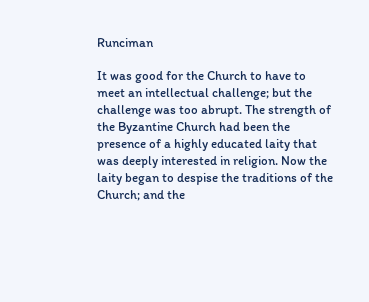Runciman

It was good for the Church to have to meet an intellectual challenge; but the challenge was too abrupt. The strength of the Byzantine Church had been the presence of a highly educated laity that was deeply interested in religion. Now the laity began to despise the traditions of the Church; and the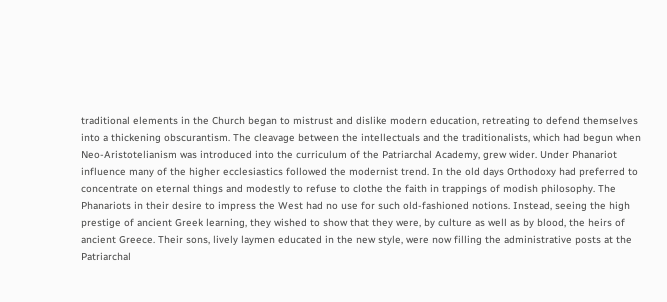traditional elements in the Church began to mistrust and dislike modern education, retreating to defend themselves into a thickening obscurantism. The cleavage between the intellectuals and the traditionalists, which had begun when Neo-Aristotelianism was introduced into the curriculum of the Patriarchal Academy, grew wider. Under Phanariot influence many of the higher ecclesiastics followed the modernist trend. In the old days Orthodoxy had preferred to concentrate on eternal things and modestly to refuse to clothe the faith in trappings of modish philosophy. The Phanariots in their desire to impress the West had no use for such old-fashioned notions. Instead, seeing the high prestige of ancient Greek learning, they wished to show that they were, by culture as well as by blood, the heirs of ancient Greece. Their sons, lively laymen educated in the new style, were now filling the administrative posts at the Patriarchal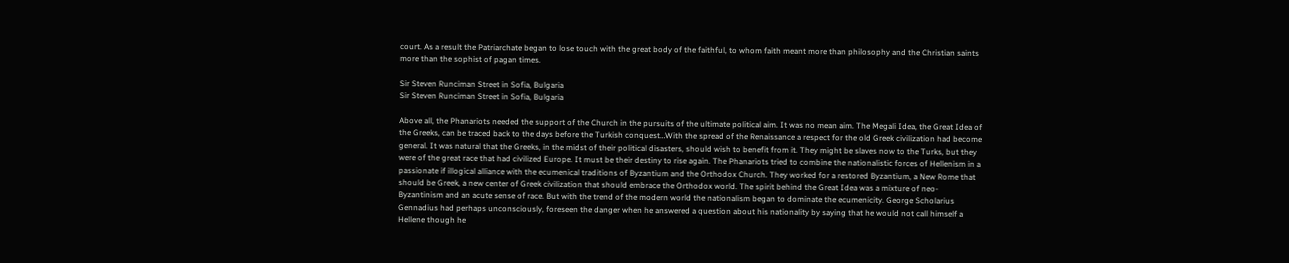court. As a result the Patriarchate began to lose touch with the great body of the faithful, to whom faith meant more than philosophy and the Christian saints more than the sophist of pagan times.

Sir Steven Runciman Street in Sofia, Bulgaria
Sir Steven Runciman Street in Sofia, Bulgaria

Above all, the Phanariots needed the support of the Church in the pursuits of the ultimate political aim. It was no mean aim. The Megali Idea, the Great Idea of the Greeks, can be traced back to the days before the Turkish conquest…With the spread of the Renaissance a respect for the old Greek civilization had become general. It was natural that the Greeks, in the midst of their political disasters, should wish to benefit from it. They might be slaves now to the Turks, but they were of the great race that had civilized Europe. It must be their destiny to rise again. The Phanariots tried to combine the nationalistic forces of Hellenism in a passionate if illogical alliance with the ecumenical traditions of Byzantium and the Orthodox Church. They worked for a restored Byzantium, a New Rome that should be Greek, a new center of Greek civilization that should embrace the Orthodox world. The spirit behind the Great Idea was a mixture of neo-Byzantinism and an acute sense of race. But with the trend of the modern world the nationalism began to dominate the ecumenicity. George Scholarius Gennadius had perhaps unconsciously, foreseen the danger when he answered a question about his nationality by saying that he would not call himself a Hellene though he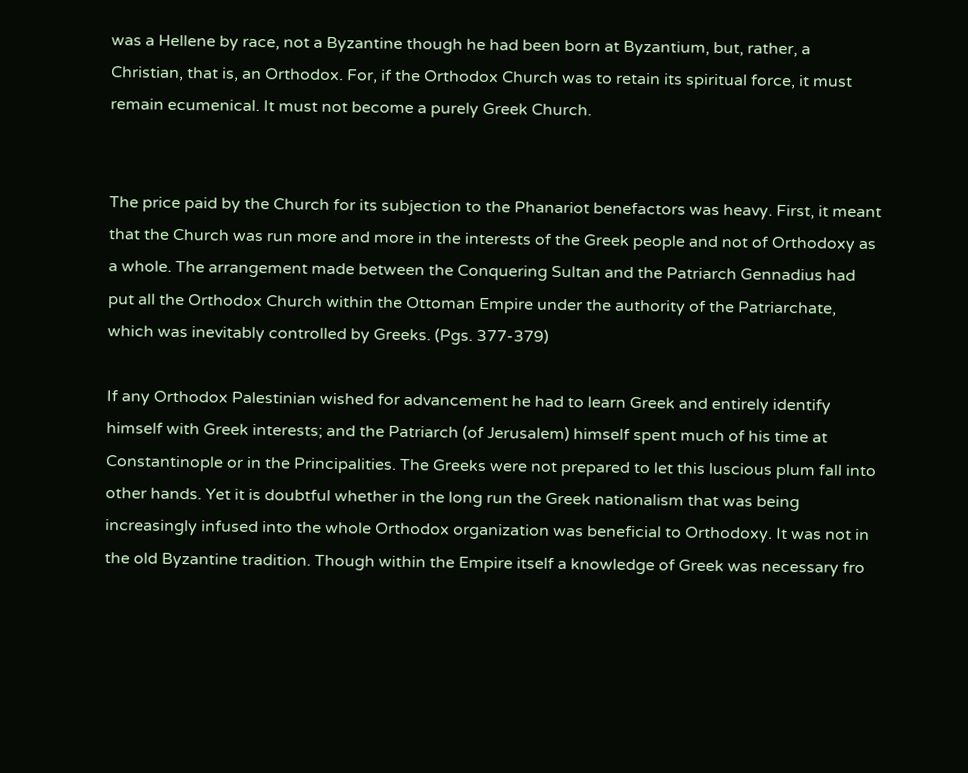was a Hellene by race, not a Byzantine though he had been born at Byzantium, but, rather, a Christian, that is, an Orthodox. For, if the Orthodox Church was to retain its spiritual force, it must remain ecumenical. It must not become a purely Greek Church.


The price paid by the Church for its subjection to the Phanariot benefactors was heavy. First, it meant that the Church was run more and more in the interests of the Greek people and not of Orthodoxy as a whole. The arrangement made between the Conquering Sultan and the Patriarch Gennadius had put all the Orthodox Church within the Ottoman Empire under the authority of the Patriarchate, which was inevitably controlled by Greeks. (Pgs. 377-379)

If any Orthodox Palestinian wished for advancement he had to learn Greek and entirely identify himself with Greek interests; and the Patriarch (of Jerusalem) himself spent much of his time at Constantinople or in the Principalities. The Greeks were not prepared to let this luscious plum fall into other hands. Yet it is doubtful whether in the long run the Greek nationalism that was being increasingly infused into the whole Orthodox organization was beneficial to Orthodoxy. It was not in the old Byzantine tradition. Though within the Empire itself a knowledge of Greek was necessary fro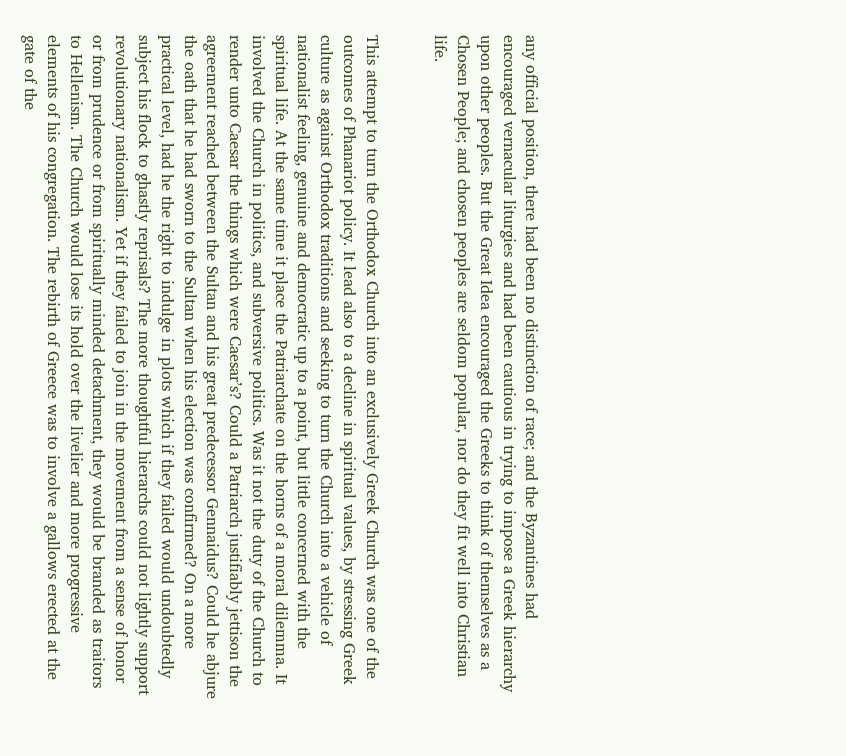any official position, there had been no distinction of race; and the Byzantines had encouraged vernacular liturgies and had been cautious in trying to impose a Greek hierarchy upon other peoples. But the Great Idea encouraged the Greeks to think of themselves as a Chosen People; and chosen peoples are seldom popular, nor do they fit well into Christian life.


This attempt to turn the Orthodox Church into an exclusively Greek Church was one of the outcomes of Phanariot policy. It lead also to a decline in spiritual values, by stressing Greek culture as against Orthodox traditions and seeking to turn the Church into a vehicle of nationalist feeling, genuine and democratic up to a point, but little concerned with the spiritual life. At the same time it place the Patriarchate on the horns of a moral dilemma. It involved the Church in politics, and subversive politics. Was it not the duty of the Church to render unto Caesar the things which were Caesar’s? Could a Patriarch justifiably jettison the agreement reached between the Sultan and his great predecessor Gennaidus? Could he abjure the oath that he had sworn to the Sultan when his election was confirmed? On a more practical level, had he the right to indulge in plots which if they failed would undoubtedly subject his flock to ghastly reprisals? The more thoughtful hierarchs could not lightly support revolutionary nationalism. Yet if they failed to join in the movement from a sense of honor or from prudence or from spiritually minded detachment, they would be branded as traitors to Hellenism. The Church would lose its hold over the livelier and more progressive elements of his congregation. The rebirth of Greece was to involve a gallows erected at the gate of the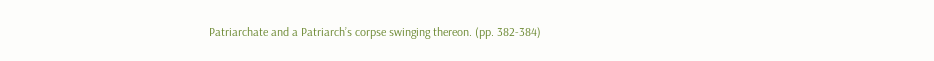Patriarchate and a Patriarch’s corpse swinging thereon. (pp. 382-384)